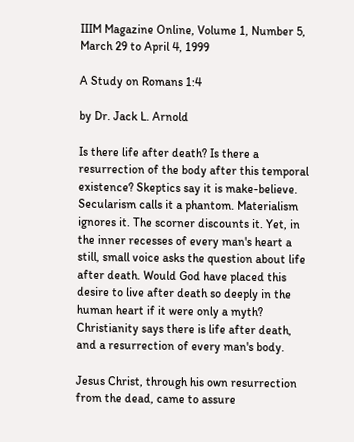IIIM Magazine Online, Volume 1, Number 5, March 29 to April 4, 1999

A Study on Romans 1:4

by Dr. Jack L. Arnold

Is there life after death? Is there a resurrection of the body after this temporal existence? Skeptics say it is make-believe. Secularism calls it a phantom. Materialism ignores it. The scorner discounts it. Yet, in the inner recesses of every man's heart a still, small voice asks the question about life after death. Would God have placed this desire to live after death so deeply in the human heart if it were only a myth? Christianity says there is life after death, and a resurrection of every man's body.

Jesus Christ, through his own resurrection from the dead, came to assure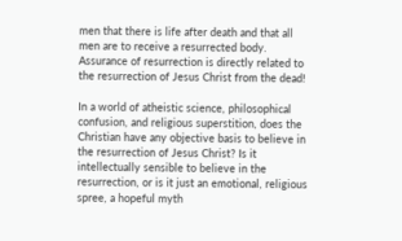men that there is life after death and that all men are to receive a resurrected body. Assurance of resurrection is directly related to the resurrection of Jesus Christ from the dead!

In a world of atheistic science, philosophical confusion, and religious superstition, does the Christian have any objective basis to believe in the resurrection of Jesus Christ? Is it intellectually sensible to believe in the resurrection, or is it just an emotional, religious spree, a hopeful myth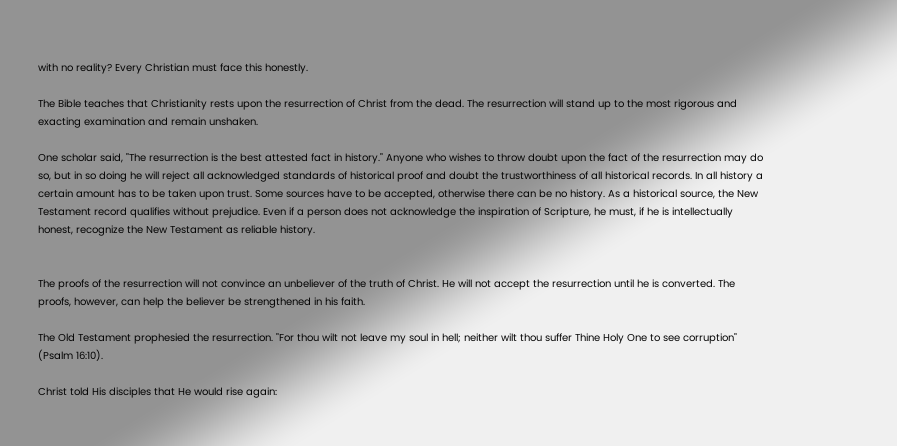with no reality? Every Christian must face this honestly.

The Bible teaches that Christianity rests upon the resurrection of Christ from the dead. The resurrection will stand up to the most rigorous and exacting examination and remain unshaken.

One scholar said, "The resurrection is the best attested fact in history." Anyone who wishes to throw doubt upon the fact of the resurrection may do so, but in so doing he will reject all acknowledged standards of historical proof and doubt the trustworthiness of all historical records. In all history a certain amount has to be taken upon trust. Some sources have to be accepted, otherwise there can be no history. As a historical source, the New Testament record qualifies without prejudice. Even if a person does not acknowledge the inspiration of Scripture, he must, if he is intellectually honest, recognize the New Testament as reliable history.


The proofs of the resurrection will not convince an unbeliever of the truth of Christ. He will not accept the resurrection until he is converted. The proofs, however, can help the believer be strengthened in his faith.

The Old Testament prophesied the resurrection. "For thou wilt not leave my soul in hell; neither wilt thou suffer Thine Holy One to see corruption" (Psalm 16:10).

Christ told His disciples that He would rise again: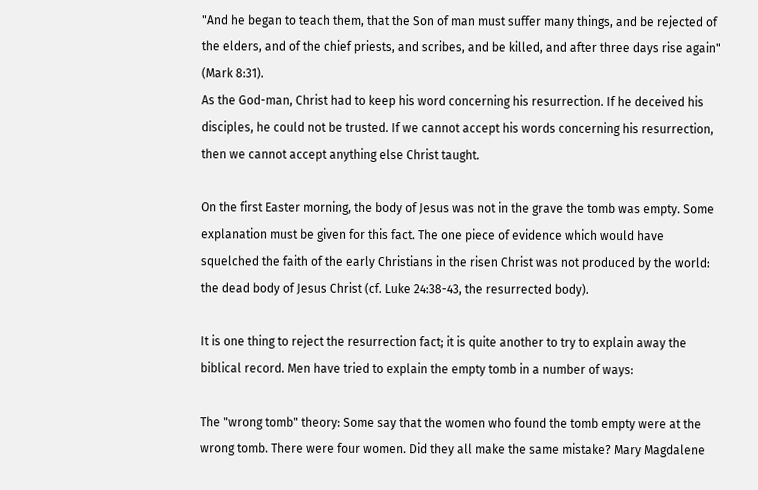"And he began to teach them, that the Son of man must suffer many things, and be rejected of the elders, and of the chief priests, and scribes, and be killed, and after three days rise again" (Mark 8:31).
As the God-man, Christ had to keep his word concerning his resurrection. If he deceived his disciples, he could not be trusted. If we cannot accept his words concerning his resurrection, then we cannot accept anything else Christ taught.

On the first Easter morning, the body of Jesus was not in the grave the tomb was empty. Some explanation must be given for this fact. The one piece of evidence which would have squelched the faith of the early Christians in the risen Christ was not produced by the world: the dead body of Jesus Christ (cf. Luke 24:38-43, the resurrected body).

It is one thing to reject the resurrection fact; it is quite another to try to explain away the biblical record. Men have tried to explain the empty tomb in a number of ways:

The "wrong tomb" theory: Some say that the women who found the tomb empty were at the wrong tomb. There were four women. Did they all make the same mistake? Mary Magdalene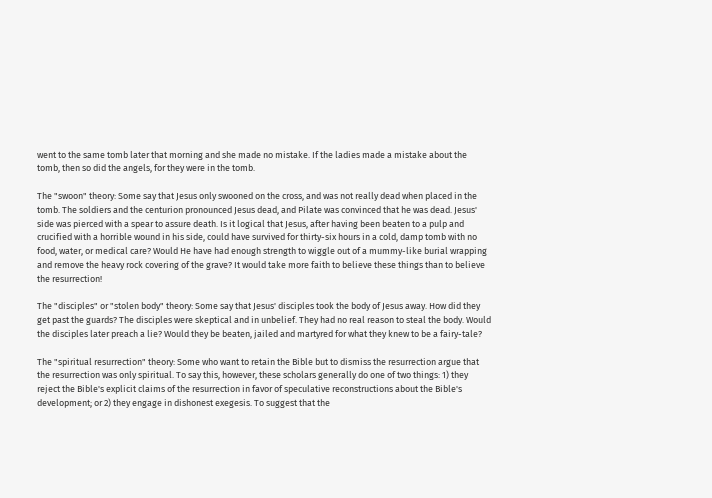went to the same tomb later that morning and she made no mistake. If the ladies made a mistake about the tomb, then so did the angels, for they were in the tomb.

The "swoon" theory: Some say that Jesus only swooned on the cross, and was not really dead when placed in the tomb. The soldiers and the centurion pronounced Jesus dead, and Pilate was convinced that he was dead. Jesus' side was pierced with a spear to assure death. Is it logical that Jesus, after having been beaten to a pulp and crucified with a horrible wound in his side, could have survived for thirty-six hours in a cold, damp tomb with no food, water, or medical care? Would He have had enough strength to wiggle out of a mummy-like burial wrapping and remove the heavy rock covering of the grave? It would take more faith to believe these things than to believe the resurrection!

The "disciples" or "stolen body" theory: Some say that Jesus' disciples took the body of Jesus away. How did they get past the guards? The disciples were skeptical and in unbelief. They had no real reason to steal the body. Would the disciples later preach a lie? Would they be beaten, jailed and martyred for what they knew to be a fairy-tale?

The "spiritual resurrection" theory: Some who want to retain the Bible but to dismiss the resurrection argue that the resurrection was only spiritual. To say this, however, these scholars generally do one of two things: 1) they reject the Bible's explicit claims of the resurrection in favor of speculative reconstructions about the Bible's development; or 2) they engage in dishonest exegesis. To suggest that the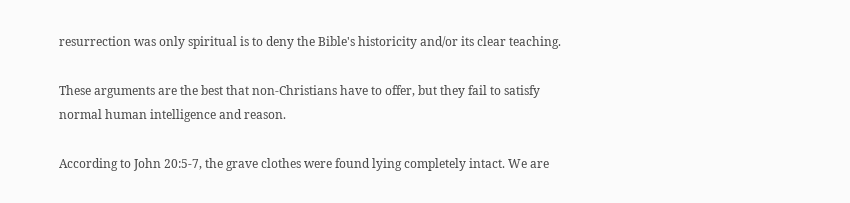resurrection was only spiritual is to deny the Bible's historicity and/or its clear teaching.

These arguments are the best that non-Christians have to offer, but they fail to satisfy normal human intelligence and reason.

According to John 20:5-7, the grave clothes were found lying completely intact. We are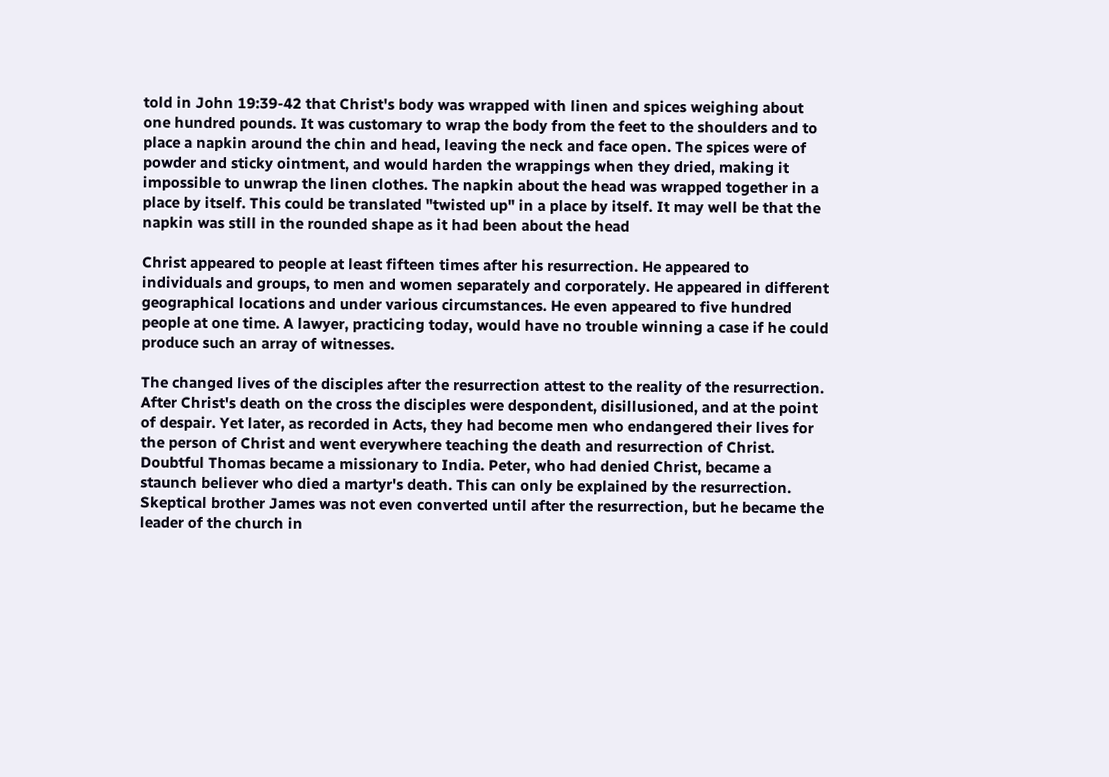told in John 19:39-42 that Christ's body was wrapped with linen and spices weighing about one hundred pounds. It was customary to wrap the body from the feet to the shoulders and to place a napkin around the chin and head, leaving the neck and face open. The spices were of powder and sticky ointment, and would harden the wrappings when they dried, making it impossible to unwrap the linen clothes. The napkin about the head was wrapped together in a place by itself. This could be translated "twisted up" in a place by itself. It may well be that the napkin was still in the rounded shape as it had been about the head

Christ appeared to people at least fifteen times after his resurrection. He appeared to individuals and groups, to men and women separately and corporately. He appeared in different geographical locations and under various circumstances. He even appeared to five hundred people at one time. A lawyer, practicing today, would have no trouble winning a case if he could produce such an array of witnesses.

The changed lives of the disciples after the resurrection attest to the reality of the resurrection. After Christ's death on the cross the disciples were despondent, disillusioned, and at the point of despair. Yet later, as recorded in Acts, they had become men who endangered their lives for the person of Christ and went everywhere teaching the death and resurrection of Christ. Doubtful Thomas became a missionary to India. Peter, who had denied Christ, became a staunch believer who died a martyr's death. This can only be explained by the resurrection. Skeptical brother James was not even converted until after the resurrection, but he became the leader of the church in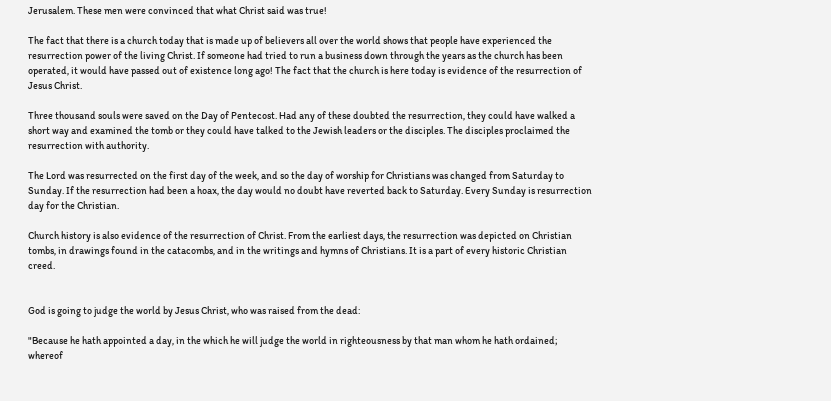Jerusalem. These men were convinced that what Christ said was true!

The fact that there is a church today that is made up of believers all over the world shows that people have experienced the resurrection power of the living Christ. If someone had tried to run a business down through the years as the church has been operated, it would have passed out of existence long ago! The fact that the church is here today is evidence of the resurrection of Jesus Christ.

Three thousand souls were saved on the Day of Pentecost. Had any of these doubted the resurrection, they could have walked a short way and examined the tomb or they could have talked to the Jewish leaders or the disciples. The disciples proclaimed the resurrection with authority.

The Lord was resurrected on the first day of the week, and so the day of worship for Christians was changed from Saturday to Sunday. If the resurrection had been a hoax, the day would no doubt have reverted back to Saturday. Every Sunday is resurrection day for the Christian.

Church history is also evidence of the resurrection of Christ. From the earliest days, the resurrection was depicted on Christian tombs, in drawings found in the catacombs, and in the writings and hymns of Christians. It is a part of every historic Christian creed.


God is going to judge the world by Jesus Christ, who was raised from the dead:

"Because he hath appointed a day, in the which he will judge the world in righteousness by that man whom he hath ordained; whereof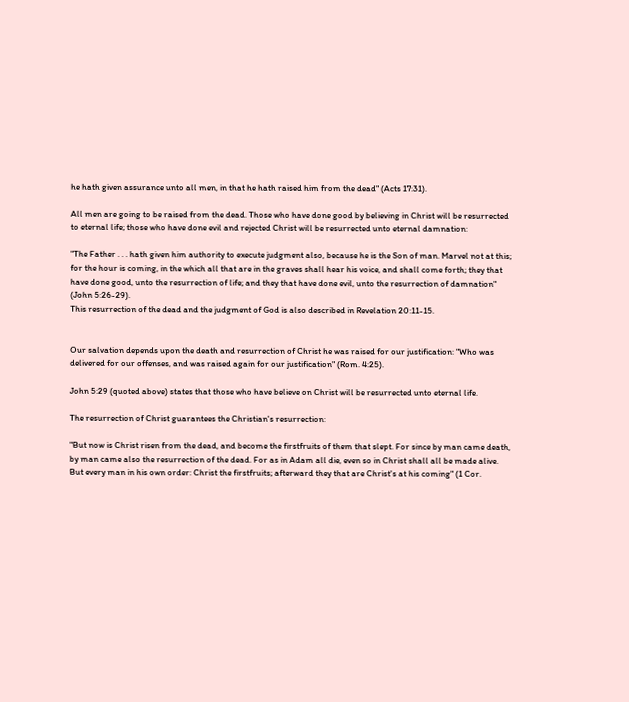he hath given assurance unto all men, in that he hath raised him from the dead" (Acts 17:31).

All men are going to be raised from the dead. Those who have done good by believing in Christ will be resurrected to eternal life; those who have done evil and rejected Christ will be resurrected unto eternal damnation:

"The Father . . . hath given him authority to execute judgment also, because he is the Son of man. Marvel not at this; for the hour is coming, in the which all that are in the graves shall hear his voice, and shall come forth; they that have done good, unto the resurrection of life; and they that have done evil, unto the resurrection of damnation" (John 5:26-29).
This resurrection of the dead and the judgment of God is also described in Revelation 20:11-15.


Our salvation depends upon the death and resurrection of Christ he was raised for our justification: "Who was delivered for our offenses, and was raised again for our justification" (Rom. 4:25).

John 5:29 (quoted above) states that those who have believe on Christ will be resurrected unto eternal life.

The resurrection of Christ guarantees the Christian's resurrection:

"But now is Christ risen from the dead, and become the firstfruits of them that slept. For since by man came death, by man came also the resurrection of the dead. For as in Adam all die, even so in Christ shall all be made alive. But every man in his own order: Christ the firstfruits; afterward they that are Christ's at his coming" (1 Cor.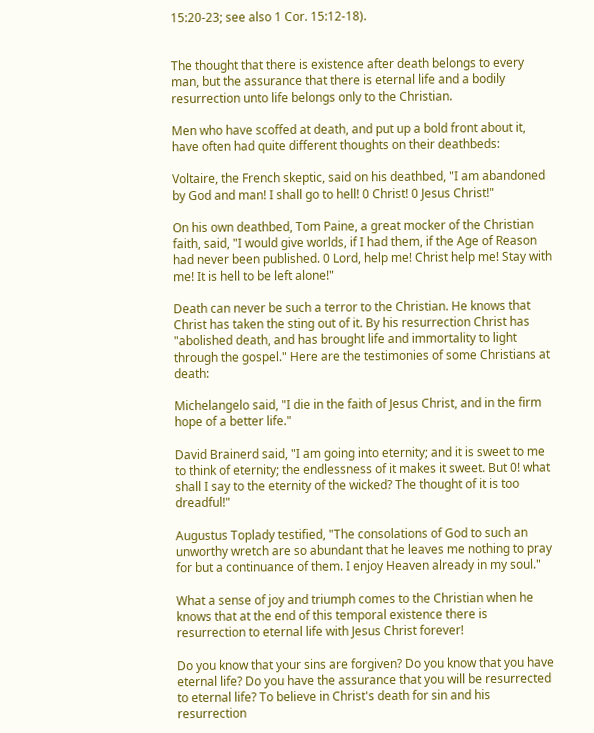15:20-23; see also 1 Cor. 15:12-18).


The thought that there is existence after death belongs to every man, but the assurance that there is eternal life and a bodily resurrection unto life belongs only to the Christian.

Men who have scoffed at death, and put up a bold front about it, have often had quite different thoughts on their deathbeds:

Voltaire, the French skeptic, said on his deathbed, "I am abandoned by God and man! I shall go to hell! 0 Christ! 0 Jesus Christ!"

On his own deathbed, Tom Paine, a great mocker of the Christian faith, said, "I would give worlds, if I had them, if the Age of Reason had never been published. 0 Lord, help me! Christ help me! Stay with me! It is hell to be left alone!"

Death can never be such a terror to the Christian. He knows that Christ has taken the sting out of it. By his resurrection Christ has "abolished death, and has brought life and immortality to light through the gospel." Here are the testimonies of some Christians at death:

Michelangelo said, "I die in the faith of Jesus Christ, and in the firm hope of a better life."

David Brainerd said, "I am going into eternity; and it is sweet to me to think of eternity; the endlessness of it makes it sweet. But 0! what shall I say to the eternity of the wicked? The thought of it is too dreadful!"

Augustus Toplady testified, "The consolations of God to such an unworthy wretch are so abundant that he leaves me nothing to pray for but a continuance of them. I enjoy Heaven already in my soul."

What a sense of joy and triumph comes to the Christian when he knows that at the end of this temporal existence there is resurrection to eternal life with Jesus Christ forever!

Do you know that your sins are forgiven? Do you know that you have eternal life? Do you have the assurance that you will be resurrected to eternal life? To believe in Christ's death for sin and his resurrection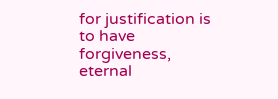for justification is to have forgiveness, eternal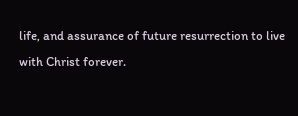life, and assurance of future resurrection to live with Christ forever.